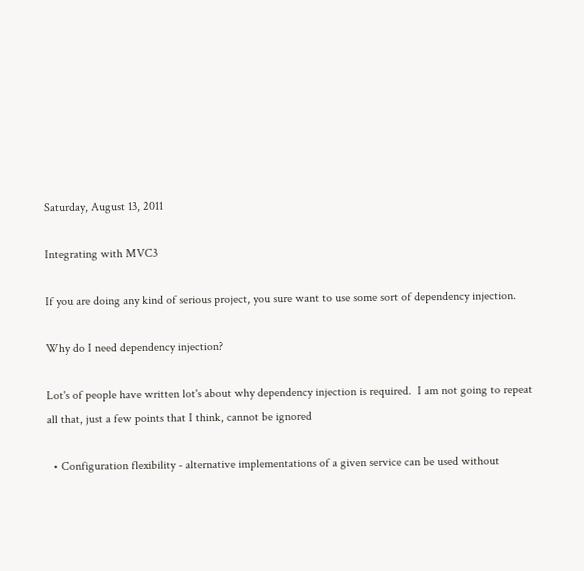Saturday, August 13, 2011

Integrating with MVC3

If you are doing any kind of serious project, you sure want to use some sort of dependency injection.

Why do I need dependency injection?

Lot's of people have written lot's about why dependency injection is required.  I am not going to repeat all that, just a few points that I think, cannot be ignored

  • Configuration flexibility - alternative implementations of a given service can be used without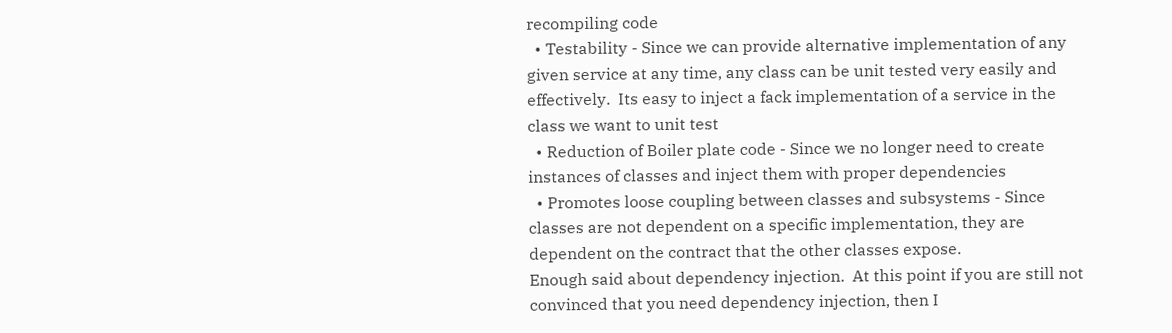recompiling code
  • Testability - Since we can provide alternative implementation of any given service at any time, any class can be unit tested very easily and effectively.  Its easy to inject a fack implementation of a service in the class we want to unit test
  • Reduction of Boiler plate code - Since we no longer need to create instances of classes and inject them with proper dependencies
  • Promotes loose coupling between classes and subsystems - Since classes are not dependent on a specific implementation, they are dependent on the contract that the other classes expose.
Enough said about dependency injection.  At this point if you are still not convinced that you need dependency injection, then I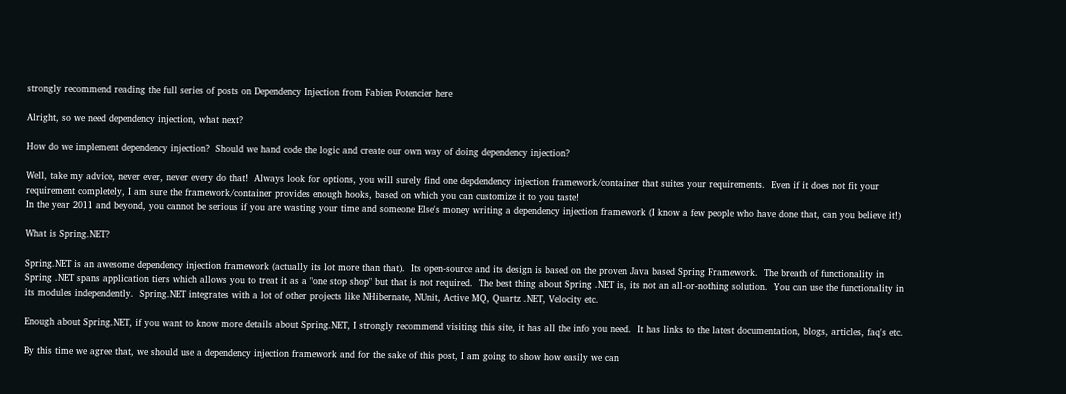strongly recommend reading the full series of posts on Dependency Injection from Fabien Potencier here

Alright, so we need dependency injection, what next?

How do we implement dependency injection?  Should we hand code the logic and create our own way of doing dependency injection?

Well, take my advice, never ever, never every do that!  Always look for options, you will surely find one depdendency injection framework/container that suites your requirements.  Even if it does not fit your requirement completely, I am sure the framework/container provides enough hooks, based on which you can customize it to you taste!
In the year 2011 and beyond, you cannot be serious if you are wasting your time and someone Else's money writing a dependency injection framework (I know a few people who have done that, can you believe it!)

What is Spring.NET?

Spring.NET is an awesome dependency injection framework (actually its lot more than that).  Its open-source and its design is based on the proven Java based Spring Framework.  The breath of functionality in Spring .NET spans application tiers which allows you to treat it as a "one stop shop" but that is not required.  The best thing about Spring .NET is, its not an all-or-nothing solution.  You can use the functionality in its modules independently.  Spring.NET integrates with a lot of other projects like NHibernate, NUnit, Active MQ, Quartz .NET, Velocity etc.

Enough about Spring.NET, if you want to know more details about Spring.NET, I strongly recommend visiting this site, it has all the info you need.  It has links to the latest documentation, blogs, articles, faq's etc.

By this time we agree that, we should use a dependency injection framework and for the sake of this post, I am going to show how easily we can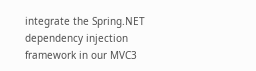integrate the Spring.NET dependency injection framework in our MVC3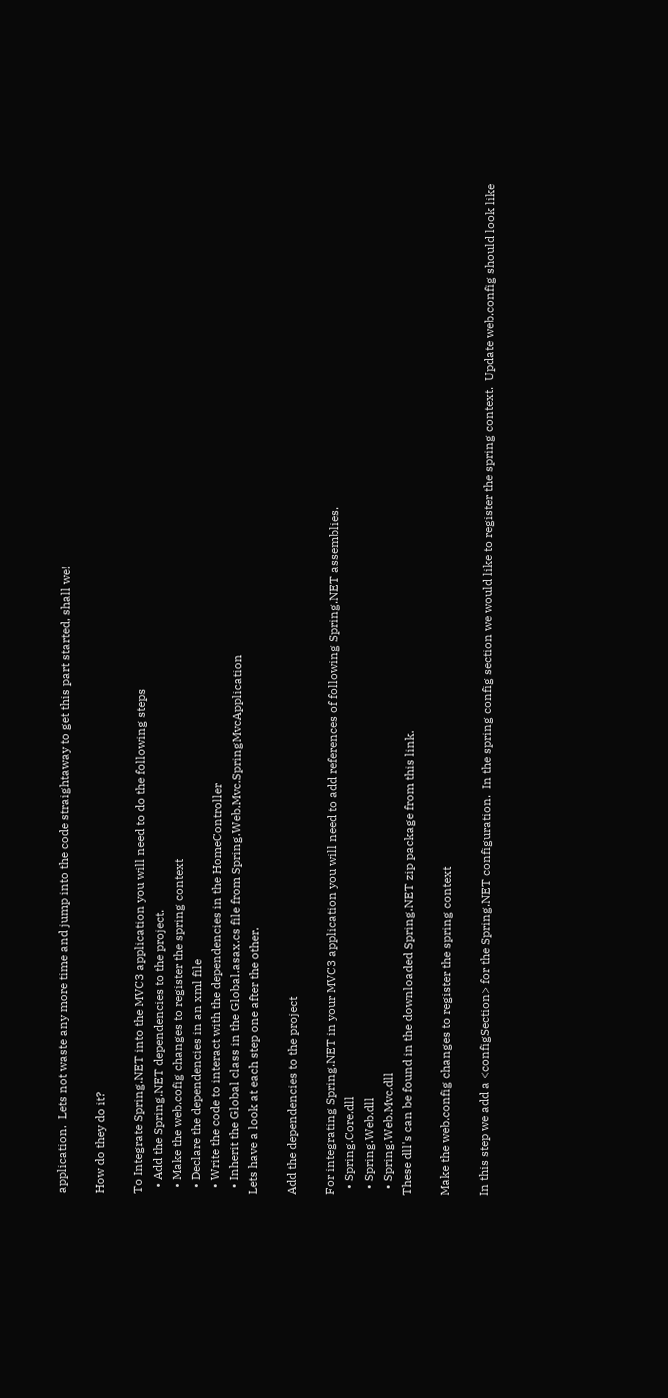application.  Lets not waste any more time and jump into the code straightaway to get this part started, shall we!

How do they do it?

To Integrate Spring.NET into the MVC3 application you will need to do the following steps
  • Add the Spring.NET dependencies to the project.
  • Make the web.cofig changes to register the spring context
  • Declare the dependencies in an xml file
  • Write the code to interact with the dependencies in the HomeController
  • Inherit the Global class in the Global.asax.cs file from Spring.Web.Mvc.SpringMvcApplication
Lets have a look at each step one after the other.

Add the dependencies to the project

For integrating Spring.NET in your MVC3 application you will need to add references of following Spring.NET assemblies.
  • Spring.Core.dll
  • Spring.Web.dll
  • Spring.Web.Mvc.dll
These dll's can be found in the downloaded Spring.NET zip package from this link.

Make the web.config changes to register the spring context

In this step we add a <configSection> for the Spring.NET configuration.  In the spring config section we would like to register the spring context.  Update web.config should look like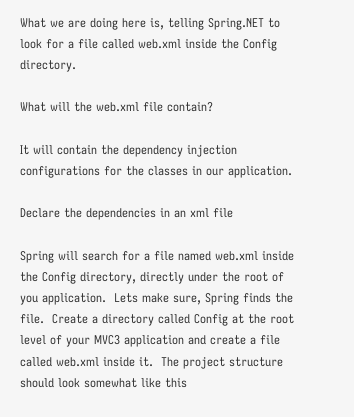What we are doing here is, telling Spring.NET to look for a file called web.xml inside the Config directory.

What will the web.xml file contain?

It will contain the dependency injection configurations for the classes in our application.

Declare the dependencies in an xml file

Spring will search for a file named web.xml inside the Config directory, directly under the root of you application.  Lets make sure, Spring finds the file.  Create a directory called Config at the root level of your MVC3 application and create a file called web.xml inside it.  The project structure should look somewhat like this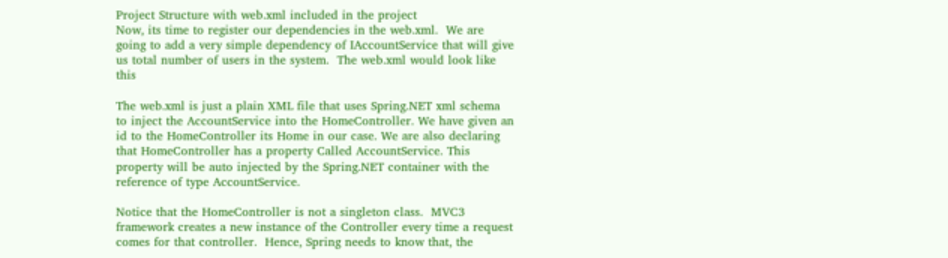Project Structure with web.xml included in the project
Now, its time to register our dependencies in the web.xml.  We are going to add a very simple dependency of IAccountService that will give us total number of users in the system.  The web.xml would look like this

The web.xml is just a plain XML file that uses Spring.NET xml schema to inject the AccountService into the HomeController. We have given an id to the HomeController its Home in our case. We are also declaring that HomeController has a property Called AccountService. This property will be auto injected by the Spring.NET container with the reference of type AccountService.

Notice that the HomeController is not a singleton class.  MVC3 framework creates a new instance of the Controller every time a request comes for that controller.  Hence, Spring needs to know that, the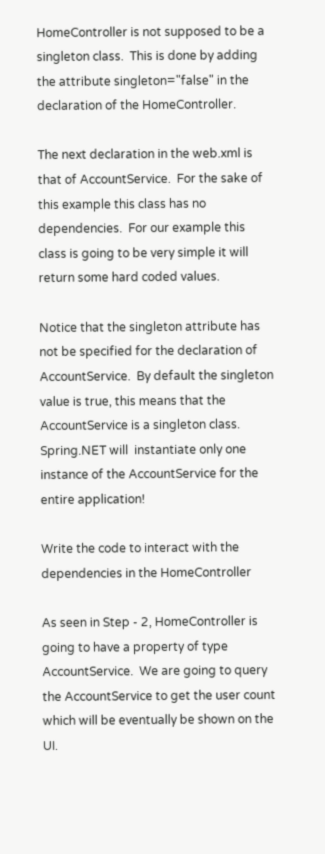HomeController is not supposed to be a singleton class.  This is done by adding the attribute singleton="false" in the declaration of the HomeController.

The next declaration in the web.xml is that of AccountService.  For the sake of this example this class has no dependencies.  For our example this class is going to be very simple it will return some hard coded values.

Notice that the singleton attribute has not be specified for the declaration of AccountService.  By default the singleton value is true, this means that the AccountService is a singleton class.  Spring.NET will  instantiate only one instance of the AccountService for the entire application!

Write the code to interact with the dependencies in the HomeController

As seen in Step - 2, HomeController is going to have a property of type AccountService.  We are going to query the AccountService to get the user count which will be eventually be shown on the UI.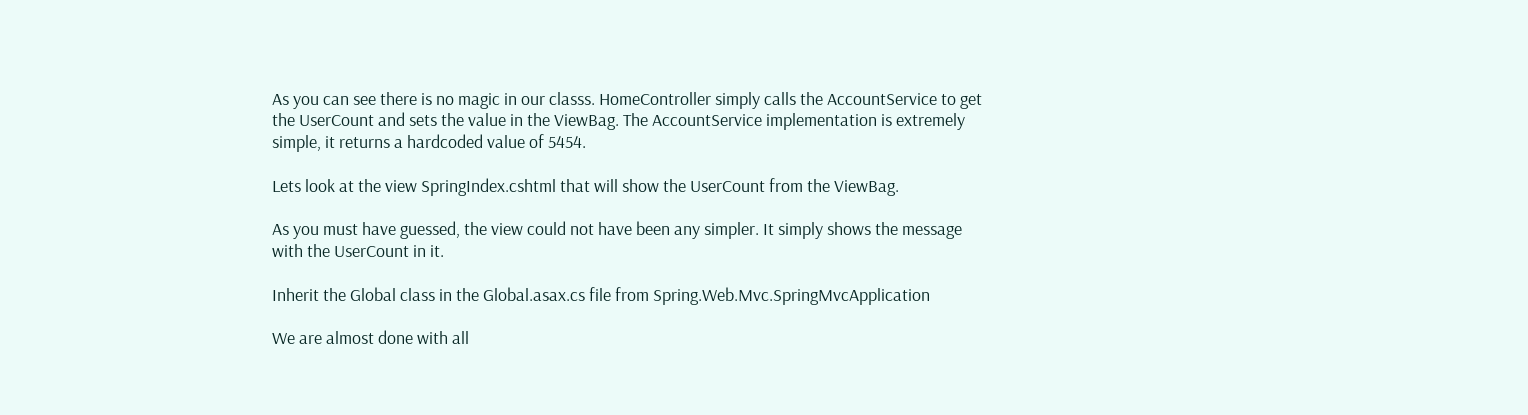As you can see there is no magic in our classs. HomeController simply calls the AccountService to get the UserCount and sets the value in the ViewBag. The AccountService implementation is extremely simple, it returns a hardcoded value of 5454.

Lets look at the view SpringIndex.cshtml that will show the UserCount from the ViewBag.

As you must have guessed, the view could not have been any simpler. It simply shows the message with the UserCount in it.

Inherit the Global class in the Global.asax.cs file from Spring.Web.Mvc.SpringMvcApplication

We are almost done with all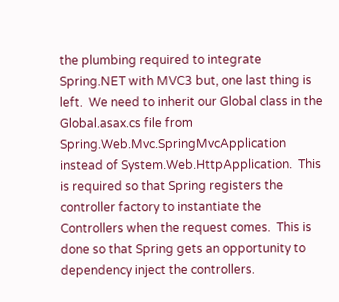the plumbing required to integrate Spring.NET with MVC3 but, one last thing is left.  We need to inherit our Global class in the Global.asax.cs file from Spring.Web.Mvc.SpringMvcApplication instead of System.Web.HttpApplication.  This is required so that Spring registers the controller factory to instantiate the Controllers when the request comes.  This is done so that Spring gets an opportunity to dependency inject the controllers.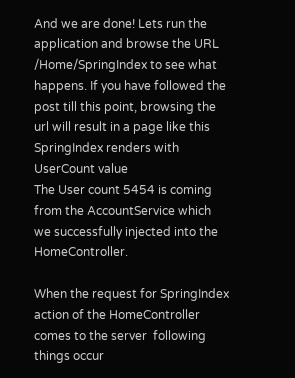And we are done! Lets run the application and browse the URL /Home/SpringIndex to see what happens. If you have followed the post till this point, browsing the url will result in a page like this
SpringIndex renders with UserCount value
The User count 5454 is coming from the AccountService which we successfully injected into the HomeController.

When the request for SpringIndex action of the HomeController comes to the server  following things occur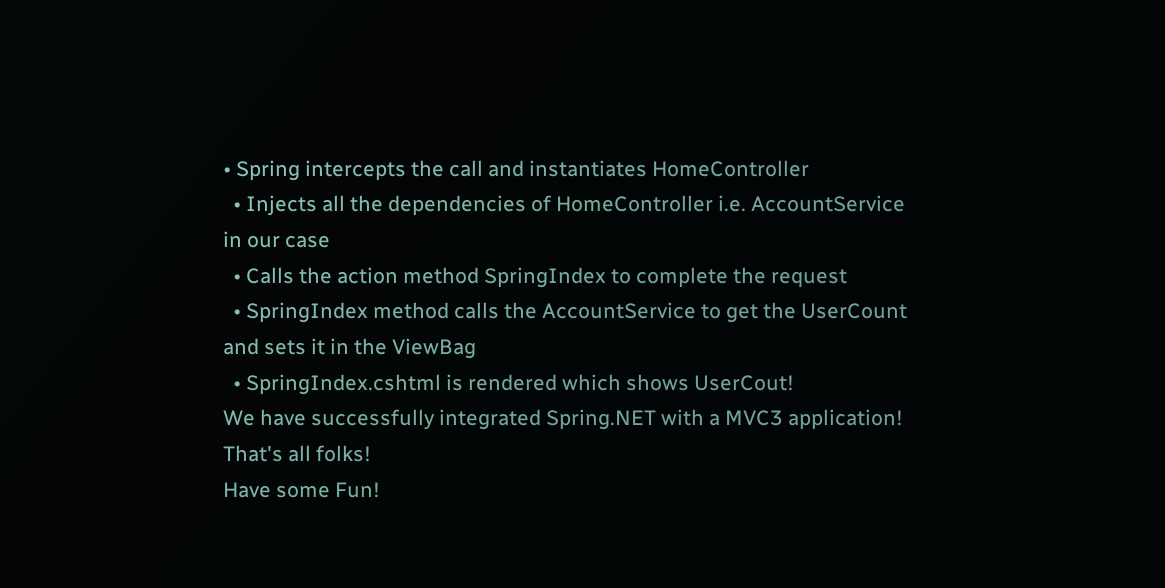• Spring intercepts the call and instantiates HomeController
  • Injects all the dependencies of HomeController i.e. AccountService in our case
  • Calls the action method SpringIndex to complete the request
  • SpringIndex method calls the AccountService to get the UserCount and sets it in the ViewBag
  • SpringIndex.cshtml is rendered which shows UserCout!
We have successfully integrated Spring.NET with a MVC3 application!  That's all folks!
Have some Fun!